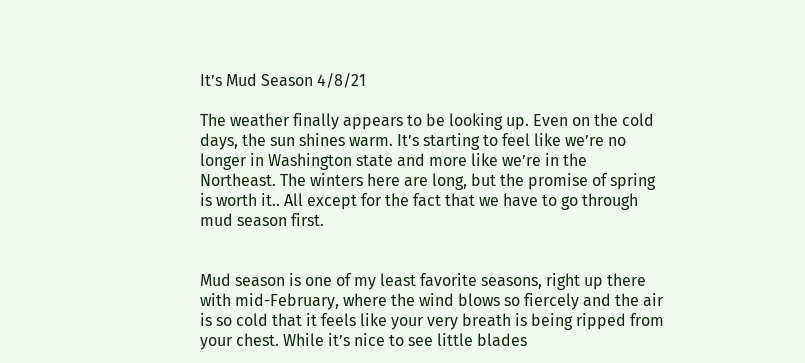It’s Mud Season 4/8/21

The weather finally appears to be looking up. Even on the cold days, the sun shines warm. It’s starting to feel like we’re no longer in Washington state and more like we’re in the Northeast. The winters here are long, but the promise of spring is worth it.. All except for the fact that we have to go through mud season first.


Mud season is one of my least favorite seasons, right up there with mid-February, where the wind blows so fiercely and the air is so cold that it feels like your very breath is being ripped from your chest. While it’s nice to see little blades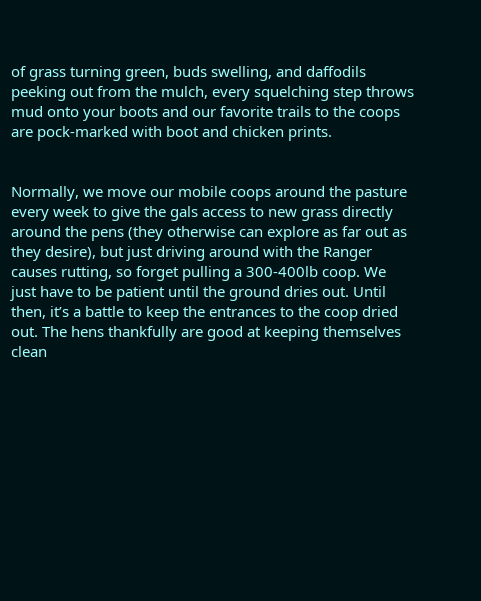of grass turning green, buds swelling, and daffodils peeking out from the mulch, every squelching step throws mud onto your boots and our favorite trails to the coops are pock-marked with boot and chicken prints.


Normally, we move our mobile coops around the pasture every week to give the gals access to new grass directly around the pens (they otherwise can explore as far out as they desire), but just driving around with the Ranger causes rutting, so forget pulling a 300-400lb coop. We just have to be patient until the ground dries out. Until then, it’s a battle to keep the entrances to the coop dried out. The hens thankfully are good at keeping themselves clean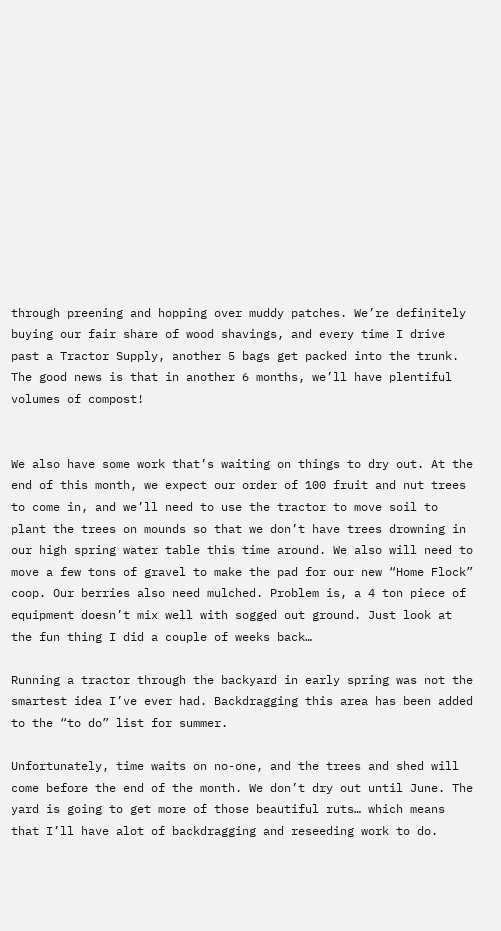through preening and hopping over muddy patches. We’re definitely buying our fair share of wood shavings, and every time I drive past a Tractor Supply, another 5 bags get packed into the trunk. The good news is that in another 6 months, we’ll have plentiful volumes of compost!


We also have some work that’s waiting on things to dry out. At the end of this month, we expect our order of 100 fruit and nut trees to come in, and we’ll need to use the tractor to move soil to plant the trees on mounds so that we don’t have trees drowning in our high spring water table this time around. We also will need to move a few tons of gravel to make the pad for our new “Home Flock” coop. Our berries also need mulched. Problem is, a 4 ton piece of equipment doesn’t mix well with sogged out ground. Just look at the fun thing I did a couple of weeks back…

Running a tractor through the backyard in early spring was not the smartest idea I’ve ever had. Backdragging this area has been added to the “to do” list for summer.

Unfortunately, time waits on no-one, and the trees and shed will come before the end of the month. We don’t dry out until June. The yard is going to get more of those beautiful ruts… which means that I’ll have alot of backdragging and reseeding work to do.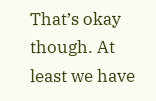That’s okay though. At least we have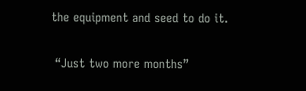the equipment and seed to do it.

 “Just two more months”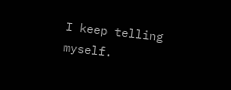I keep telling myself.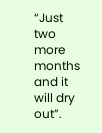“Just two more months and it will dry out”.